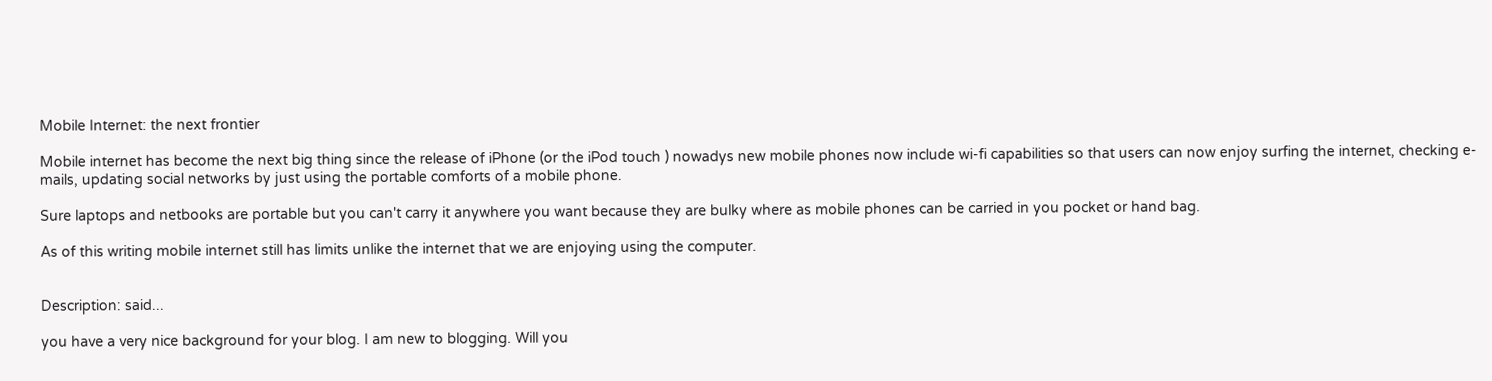Mobile Internet: the next frontier

Mobile internet has become the next big thing since the release of iPhone (or the iPod touch ) nowadys new mobile phones now include wi-fi capabilities so that users can now enjoy surfing the internet, checking e-mails, updating social networks by just using the portable comforts of a mobile phone.

Sure laptops and netbooks are portable but you can't carry it anywhere you want because they are bulky where as mobile phones can be carried in you pocket or hand bag.

As of this writing mobile internet still has limits unlike the internet that we are enjoying using the computer.


Description: said...

you have a very nice background for your blog. I am new to blogging. Will you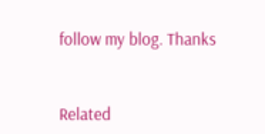follow my blog. Thanks


Related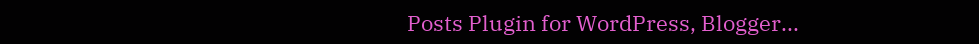Posts Plugin for WordPress, Blogger...